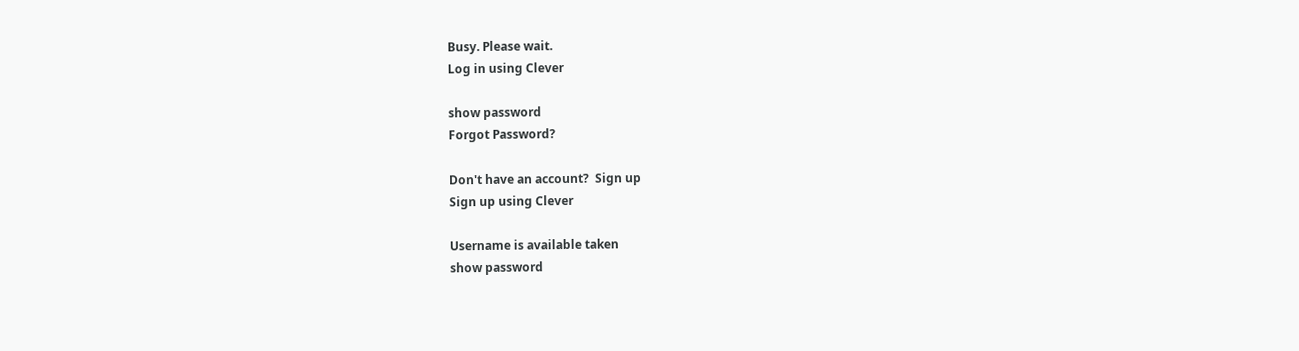Busy. Please wait.
Log in using Clever

show password
Forgot Password?

Don't have an account?  Sign up
Sign up using Clever

Username is available taken
show password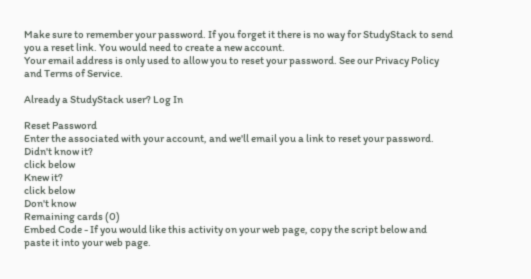Make sure to remember your password. If you forget it there is no way for StudyStack to send you a reset link. You would need to create a new account.
Your email address is only used to allow you to reset your password. See our Privacy Policy and Terms of Service.

Already a StudyStack user? Log In

Reset Password
Enter the associated with your account, and we'll email you a link to reset your password.
Didn't know it?
click below
Knew it?
click below
Don't know
Remaining cards (0)
Embed Code - If you would like this activity on your web page, copy the script below and paste it into your web page.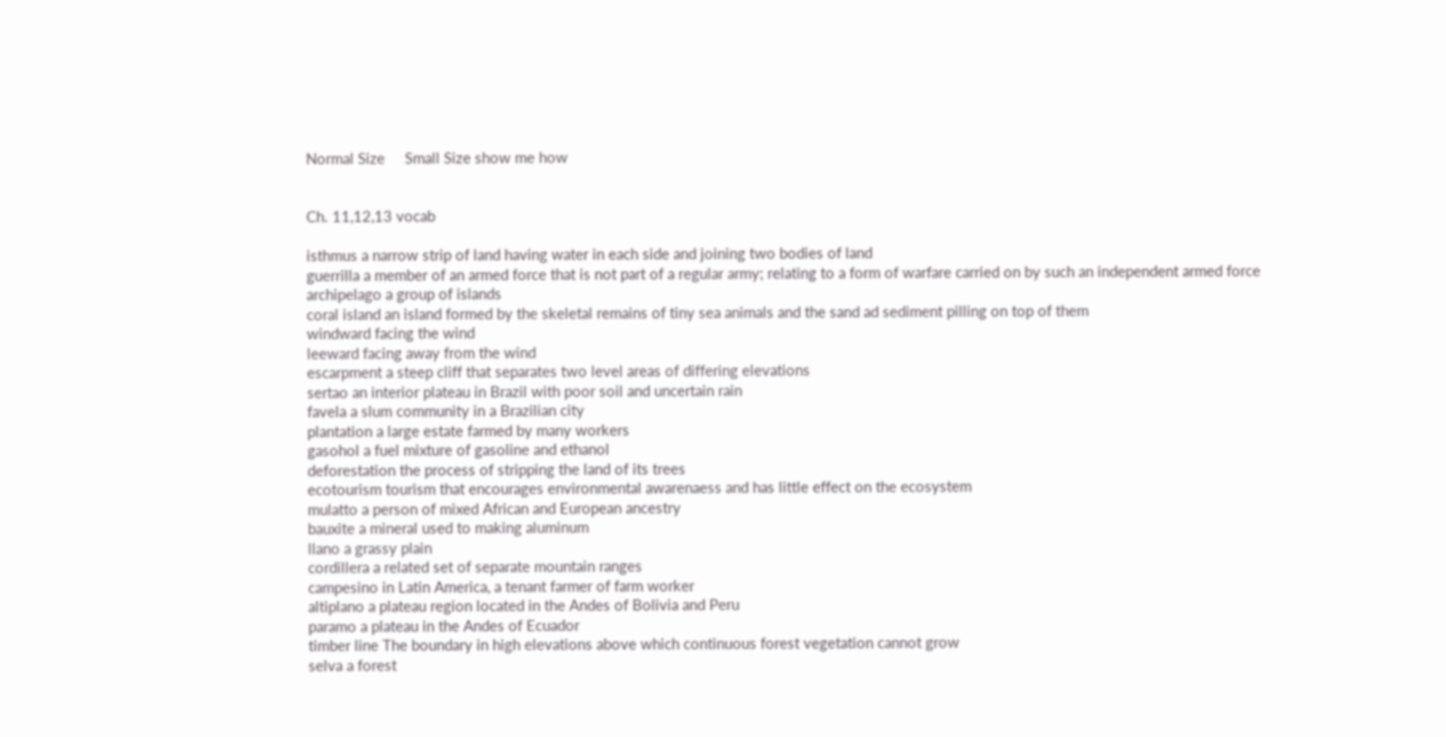Normal Size     Small Size show me how


Ch. 11,12,13 vocab

isthmus a narrow strip of land having water in each side and joining two bodies of land
guerrilla a member of an armed force that is not part of a regular army; relating to a form of warfare carried on by such an independent armed force
archipelago a group of islands
coral island an island formed by the skeletal remains of tiny sea animals and the sand ad sediment pilling on top of them
windward facing the wind
leeward facing away from the wind
escarpment a steep cliff that separates two level areas of differing elevations
sertao an interior plateau in Brazil with poor soil and uncertain rain
favela a slum community in a Brazilian city
plantation a large estate farmed by many workers
gasohol a fuel mixture of gasoline and ethanol
deforestation the process of stripping the land of its trees
ecotourism tourism that encourages environmental awarenaess and has little effect on the ecosystem
mulatto a person of mixed African and European ancestry
bauxite a mineral used to making aluminum
llano a grassy plain
cordillera a related set of separate mountain ranges
campesino in Latin America, a tenant farmer of farm worker
altiplano a plateau region located in the Andes of Bolivia and Peru
paramo a plateau in the Andes of Ecuador
timber line The boundary in high elevations above which continuous forest vegetation cannot grow
selva a forest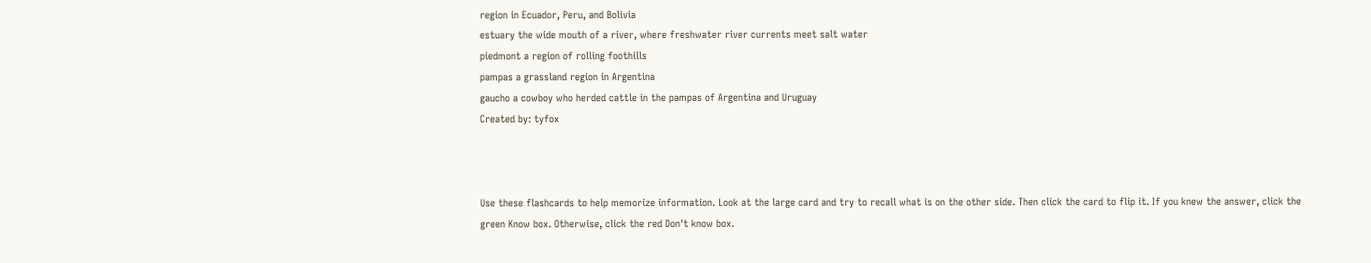region in Ecuador, Peru, and Bolivia
estuary the wide mouth of a river, where freshwater river currents meet salt water
piedmont a region of rolling foothills
pampas a grassland region in Argentina
gaucho a cowboy who herded cattle in the pampas of Argentina and Uruguay
Created by: tyfox



Use these flashcards to help memorize information. Look at the large card and try to recall what is on the other side. Then click the card to flip it. If you knew the answer, click the green Know box. Otherwise, click the red Don't know box.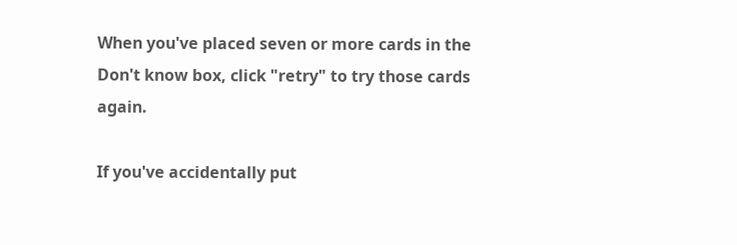When you've placed seven or more cards in the Don't know box, click "retry" to try those cards again.

If you've accidentally put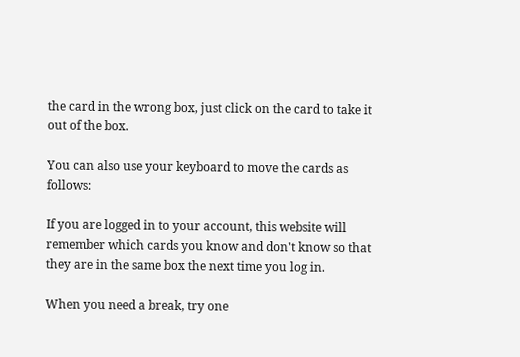the card in the wrong box, just click on the card to take it out of the box.

You can also use your keyboard to move the cards as follows:

If you are logged in to your account, this website will remember which cards you know and don't know so that they are in the same box the next time you log in.

When you need a break, try one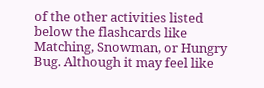of the other activities listed below the flashcards like Matching, Snowman, or Hungry Bug. Although it may feel like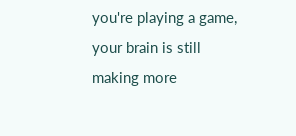you're playing a game, your brain is still making more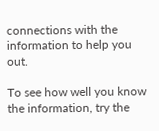connections with the information to help you out.

To see how well you know the information, try the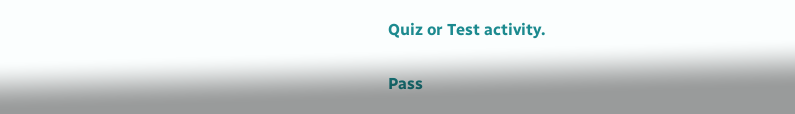Quiz or Test activity.

Pass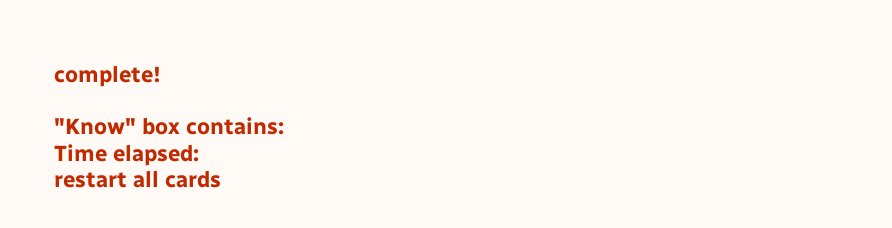complete!

"Know" box contains:
Time elapsed:
restart all cards